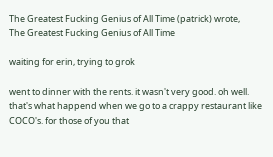The Greatest Fucking Genius of All Time (patrick) wrote,
The Greatest Fucking Genius of All Time

waiting for erin, trying to grok

went to dinner with the rents. it wasn't very good. oh well. that's what happend when we go to a crappy restaurant like COCO's. for those of you that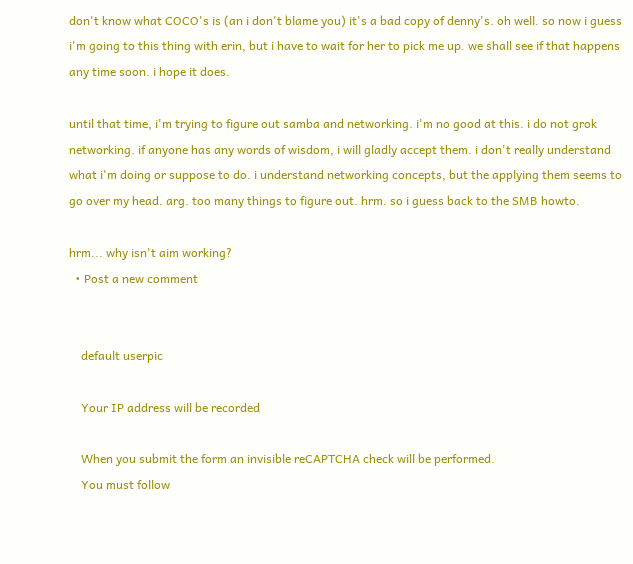don't know what COCO's is (an i don't blame you) it's a bad copy of denny's. oh well. so now i guess i'm going to this thing with erin, but i have to wait for her to pick me up. we shall see if that happens any time soon. i hope it does.

until that time, i'm trying to figure out samba and networking. i'm no good at this. i do not grok networking. if anyone has any words of wisdom, i will gladly accept them. i don't really understand what i'm doing or suppose to do. i understand networking concepts, but the applying them seems to go over my head. arg. too many things to figure out. hrm. so i guess back to the SMB howto.

hrm... why isn't aim working?
  • Post a new comment


    default userpic

    Your IP address will be recorded

    When you submit the form an invisible reCAPTCHA check will be performed.
    You must follow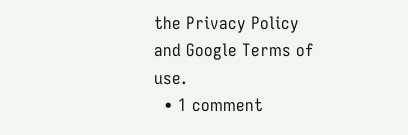the Privacy Policy and Google Terms of use.
  • 1 comment